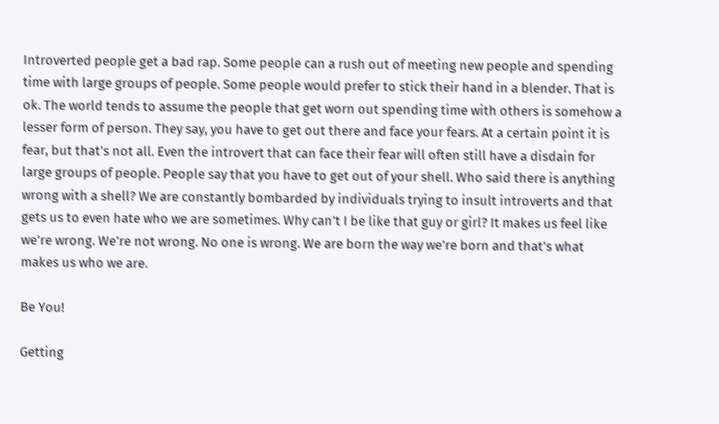Introverted people get a bad rap. Some people can a rush out of meeting new people and spending time with large groups of people. Some people would prefer to stick their hand in a blender. That is ok. The world tends to assume the people that get worn out spending time with others is somehow a lesser form of person. They say, you have to get out there and face your fears. At a certain point it is fear, but that’s not all. Even the introvert that can face their fear will often still have a disdain for large groups of people. People say that you have to get out of your shell. Who said there is anything wrong with a shell? We are constantly bombarded by individuals trying to insult introverts and that gets us to even hate who we are sometimes. Why can’t I be like that guy or girl? It makes us feel like we’re wrong. We’re not wrong. No one is wrong. We are born the way we’re born and that’s what makes us who we are.

Be You!

Getting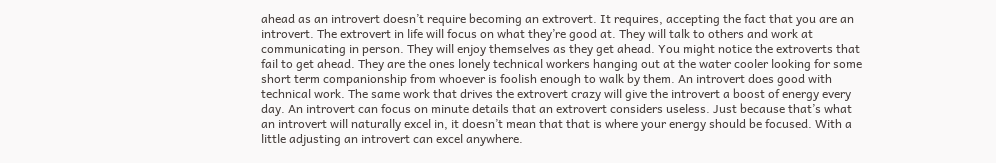ahead as an introvert doesn’t require becoming an extrovert. It requires, accepting the fact that you are an introvert. The extrovert in life will focus on what they’re good at. They will talk to others and work at communicating in person. They will enjoy themselves as they get ahead. You might notice the extroverts that fail to get ahead. They are the ones lonely technical workers hanging out at the water cooler looking for some short term companionship from whoever is foolish enough to walk by them. An introvert does good with technical work. The same work that drives the extrovert crazy will give the introvert a boost of energy every day. An introvert can focus on minute details that an extrovert considers useless. Just because that’s what an introvert will naturally excel in, it doesn’t mean that that is where your energy should be focused. With a little adjusting an introvert can excel anywhere.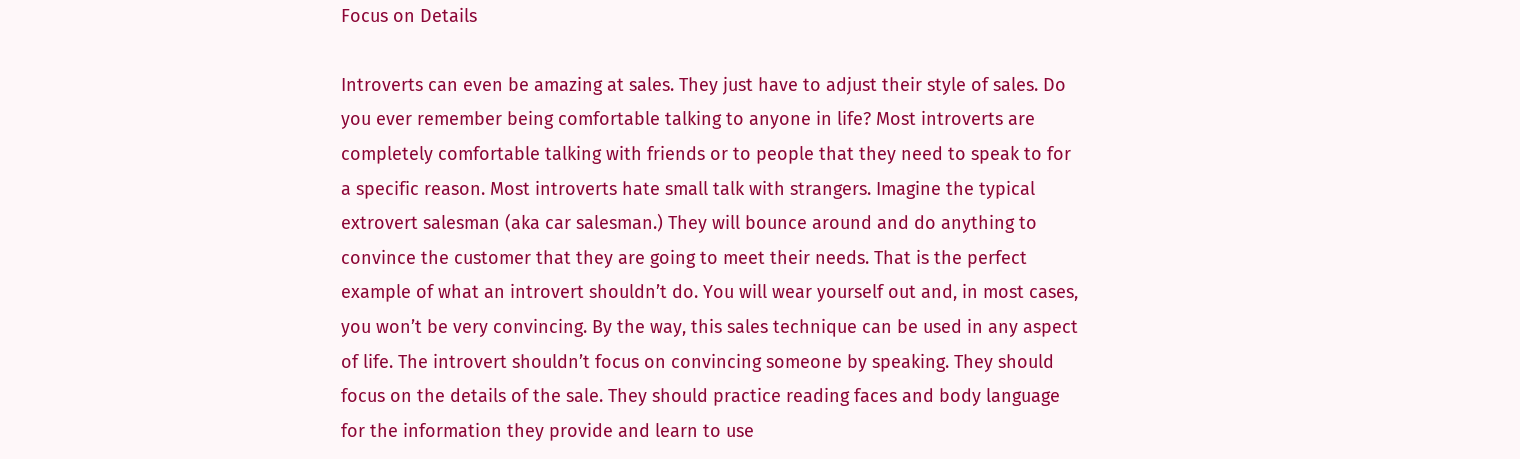Focus on Details

Introverts can even be amazing at sales. They just have to adjust their style of sales. Do you ever remember being comfortable talking to anyone in life? Most introverts are completely comfortable talking with friends or to people that they need to speak to for a specific reason. Most introverts hate small talk with strangers. Imagine the typical extrovert salesman (aka car salesman.) They will bounce around and do anything to convince the customer that they are going to meet their needs. That is the perfect example of what an introvert shouldn’t do. You will wear yourself out and, in most cases, you won’t be very convincing. By the way, this sales technique can be used in any aspect of life. The introvert shouldn’t focus on convincing someone by speaking. They should focus on the details of the sale. They should practice reading faces and body language for the information they provide and learn to use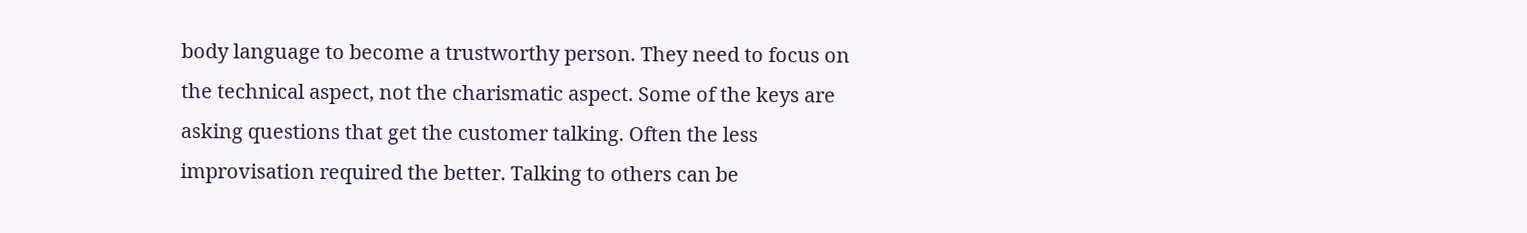body language to become a trustworthy person. They need to focus on the technical aspect, not the charismatic aspect. Some of the keys are asking questions that get the customer talking. Often the less improvisation required the better. Talking to others can be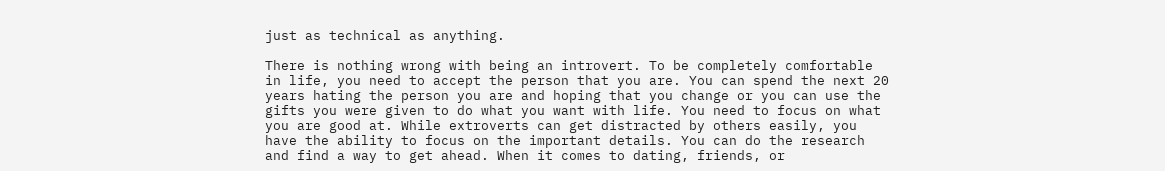just as technical as anything.

There is nothing wrong with being an introvert. To be completely comfortable in life, you need to accept the person that you are. You can spend the next 20 years hating the person you are and hoping that you change or you can use the gifts you were given to do what you want with life. You need to focus on what you are good at. While extroverts can get distracted by others easily, you have the ability to focus on the important details. You can do the research and find a way to get ahead. When it comes to dating, friends, or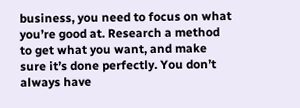business, you need to focus on what you’re good at. Research a method to get what you want, and make sure it’s done perfectly. You don’t always have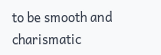to be smooth and charismatic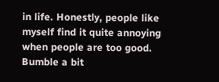in life. Honestly, people like myself find it quite annoying when people are too good. Bumble a bit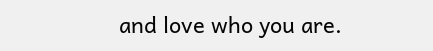and love who you are.